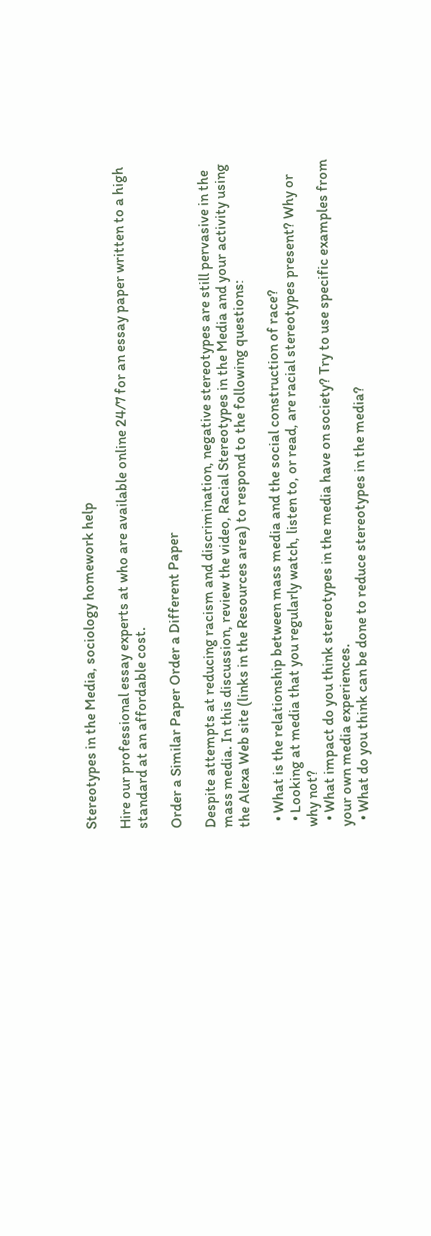Stereotypes in the Media, sociology homework help

Hire our professional essay experts at who are available online 24/7 for an essay paper written to a high standard at an affordable cost.

Order a Similar Paper Order a Different Paper

Despite attempts at reducing racism and discrimination, negative stereotypes are still pervasive in the mass media. In this discussion, review the video, Racial Stereotypes in the Media and your activity using the Alexa Web site (links in the Resources area) to respond to the following questions:

  • What is the relationship between mass media and the social construction of race?
  • Looking at media that you regularly watch, listen to, or read, are racial stereotypes present? Why or why not?
  • What impact do you think stereotypes in the media have on society? Try to use specific examples from your own media experiences.
  • What do you think can be done to reduce stereotypes in the media?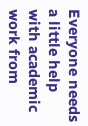Everyone needs a little help with academic work from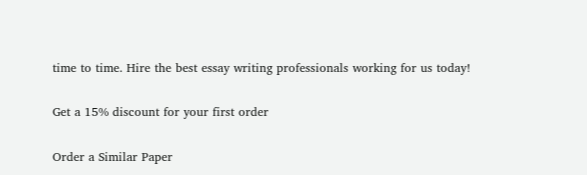time to time. Hire the best essay writing professionals working for us today!

Get a 15% discount for your first order

Order a Similar Paper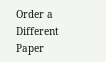Order a Different Paper